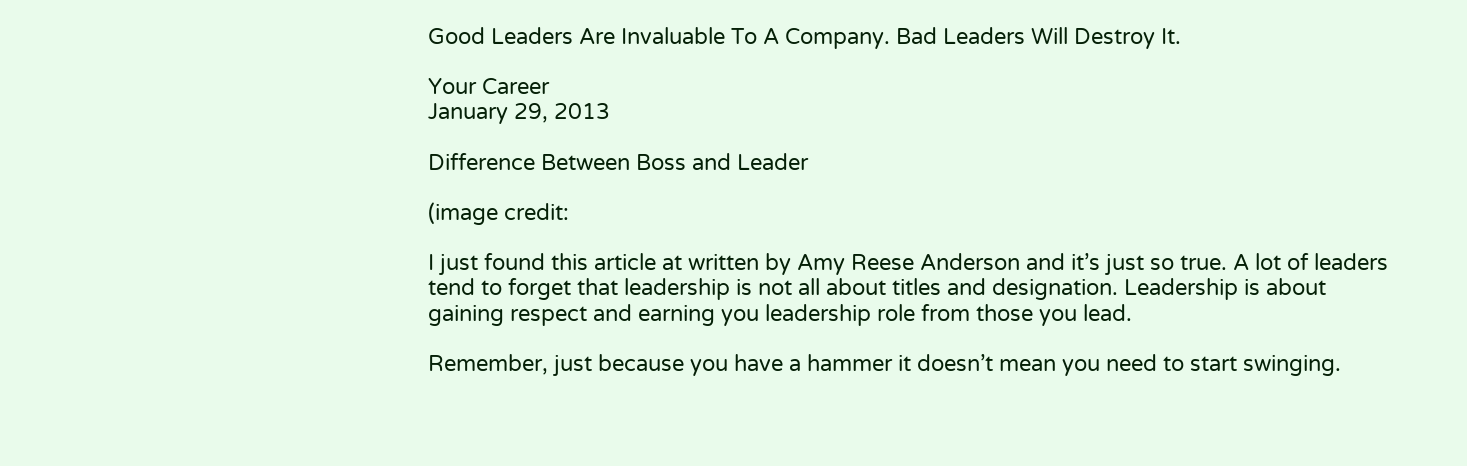Good Leaders Are Invaluable To A Company. Bad Leaders Will Destroy It.

Your Career
January 29, 2013

Difference Between Boss and Leader

(image credit:

I just found this article at written by Amy Reese Anderson and it’s just so true. A lot of leaders tend to forget that leadership is not all about titles and designation. Leadership is about gaining respect and earning you leadership role from those you lead.

Remember, just because you have a hammer it doesn’t mean you need to start swinging.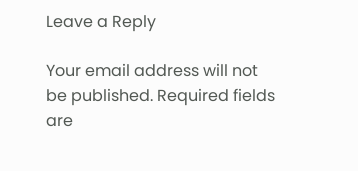Leave a Reply

Your email address will not be published. Required fields are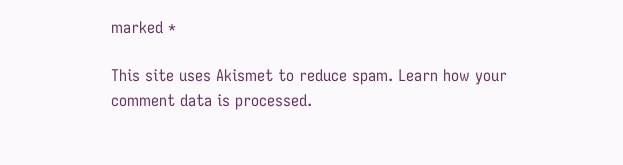marked *

This site uses Akismet to reduce spam. Learn how your comment data is processed.